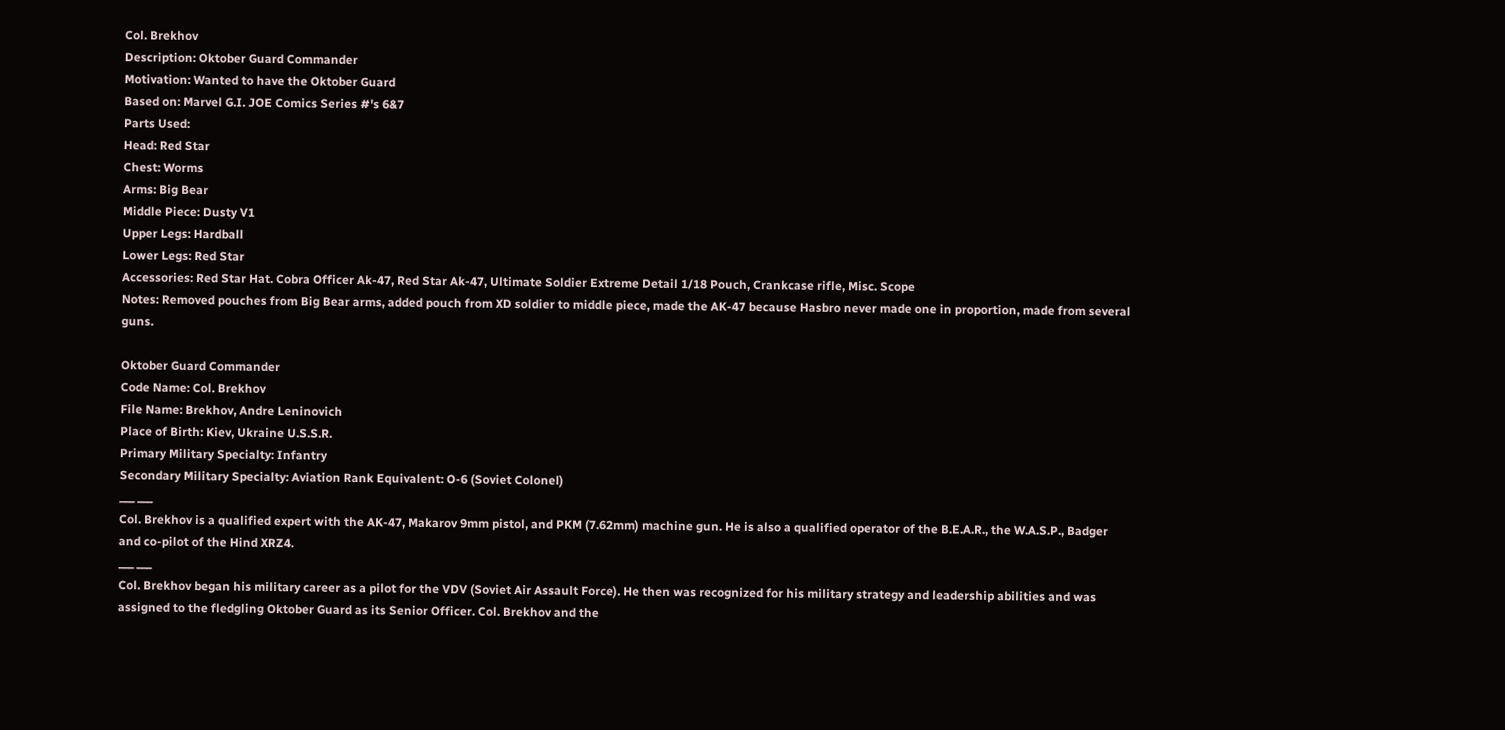Col. Brekhov
Description: Oktober Guard Commander
Motivation: Wanted to have the Oktober Guard
Based on: Marvel G.I. JOE Comics Series #'s 6&7
Parts Used:
Head: Red Star
Chest: Worms
Arms: Big Bear
Middle Piece: Dusty V1
Upper Legs: Hardball
Lower Legs: Red Star
Accessories: Red Star Hat. Cobra Officer Ak-47, Red Star Ak-47, Ultimate Soldier Extreme Detail 1/18 Pouch, Crankcase rifle, Misc. Scope
Notes: Removed pouches from Big Bear arms, added pouch from XD soldier to middle piece, made the AK-47 because Hasbro never made one in proportion, made from several guns.

Oktober Guard Commander
Code Name: Col. Brekhov
File Name: Brekhov, Andre Leninovich
Place of Birth: Kiev, Ukraine U.S.S.R.
Primary Military Specialty: Infantry
Secondary Military Specialty: Aviation Rank Equivalent: O-6 (Soviet Colonel)
___ ___
Col. Brekhov is a qualified expert with the AK-47, Makarov 9mm pistol, and PKM (7.62mm) machine gun. He is also a qualified operator of the B.E.A.R., the W.A.S.P., Badger and co-pilot of the Hind XRZ4.
___ ___
Col. Brekhov began his military career as a pilot for the VDV (Soviet Air Assault Force). He then was recognized for his military strategy and leadership abilities and was assigned to the fledgling Oktober Guard as its Senior Officer. Col. Brekhov and the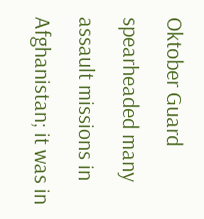Oktober Guard spearheaded many assault missions in Afghanistan; it was in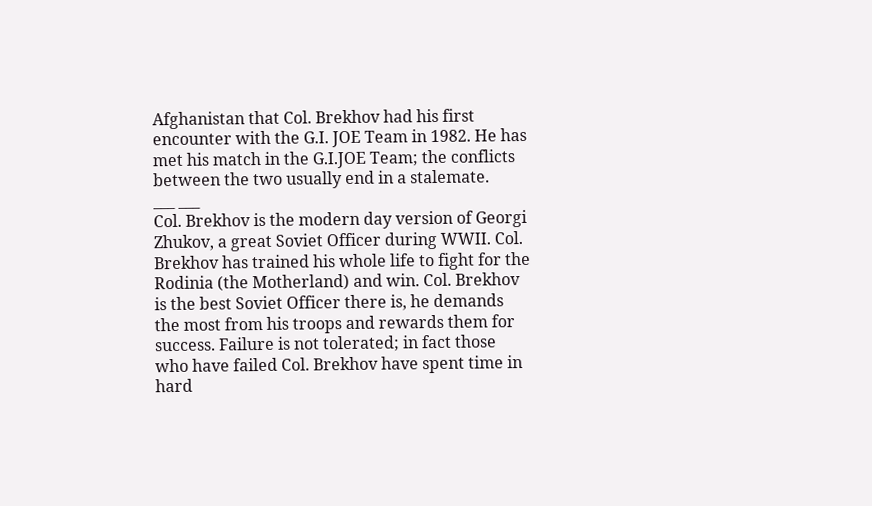Afghanistan that Col. Brekhov had his first encounter with the G.I. JOE Team in 1982. He has met his match in the G.I.JOE Team; the conflicts between the two usually end in a stalemate.
___ ___
Col. Brekhov is the modern day version of Georgi Zhukov, a great Soviet Officer during WWII. Col. Brekhov has trained his whole life to fight for the Rodinia (the Motherland) and win. Col. Brekhov is the best Soviet Officer there is, he demands the most from his troops and rewards them for success. Failure is not tolerated; in fact those who have failed Col. Brekhov have spent time in hard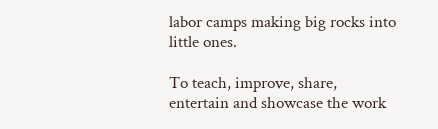labor camps making big rocks into little ones.

To teach, improve, share, entertain and showcase the work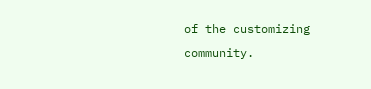of the customizing community.